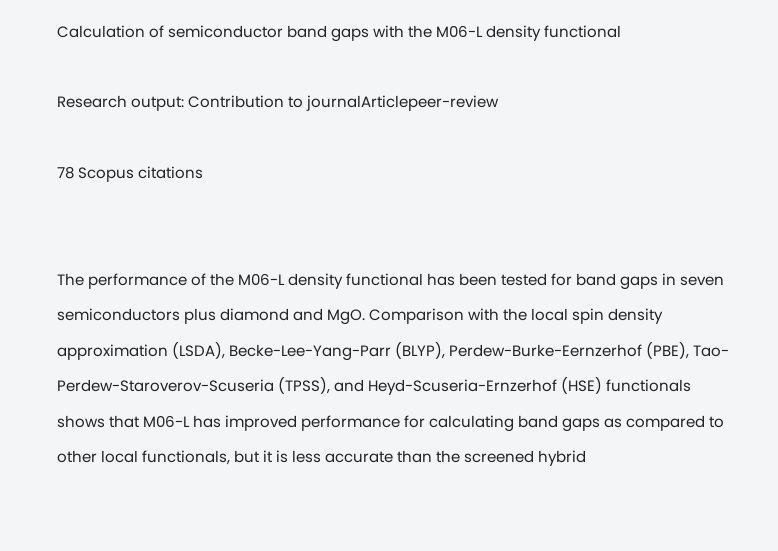Calculation of semiconductor band gaps with the M06-L density functional

Research output: Contribution to journalArticlepeer-review

78 Scopus citations


The performance of the M06-L density functional has been tested for band gaps in seven semiconductors plus diamond and MgO. Comparison with the local spin density approximation (LSDA), Becke-Lee-Yang-Parr (BLYP), Perdew-Burke-Eernzerhof (PBE), Tao-Perdew-Staroverov-Scuseria (TPSS), and Heyd-Scuseria-Ernzerhof (HSE) functionals shows that M06-L has improved performance for calculating band gaps as compared to other local functionals, but it is less accurate than the screened hybrid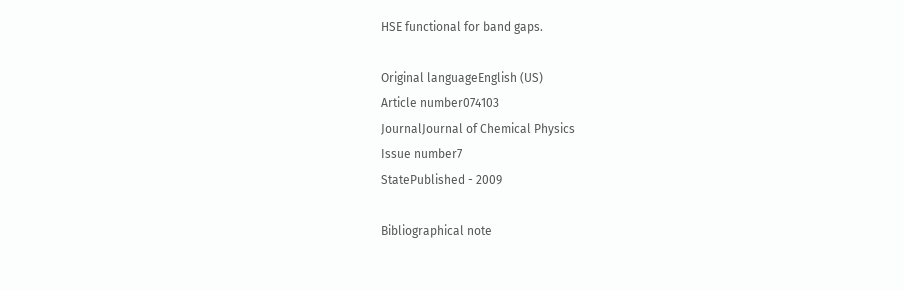HSE functional for band gaps.

Original languageEnglish (US)
Article number074103
JournalJournal of Chemical Physics
Issue number7
StatePublished - 2009

Bibliographical note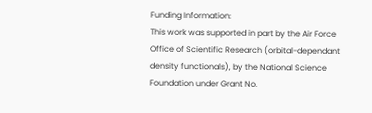Funding Information:
This work was supported in part by the Air Force Office of Scientific Research (orbital-dependant density functionals), by the National Science Foundation under Grant No.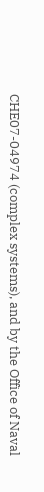CHE07-04974 (complex systems), and by the Office of Naval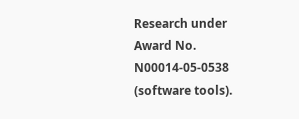Research under Award No. N00014-05-0538 (software tools).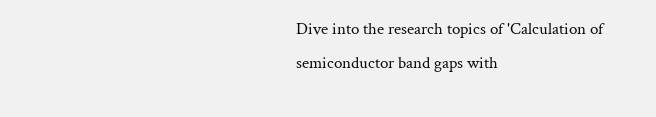Dive into the research topics of 'Calculation of semiconductor band gaps with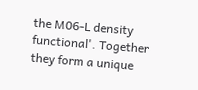the M06-L density functional'. Together they form a unique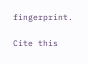fingerprint.

Cite this